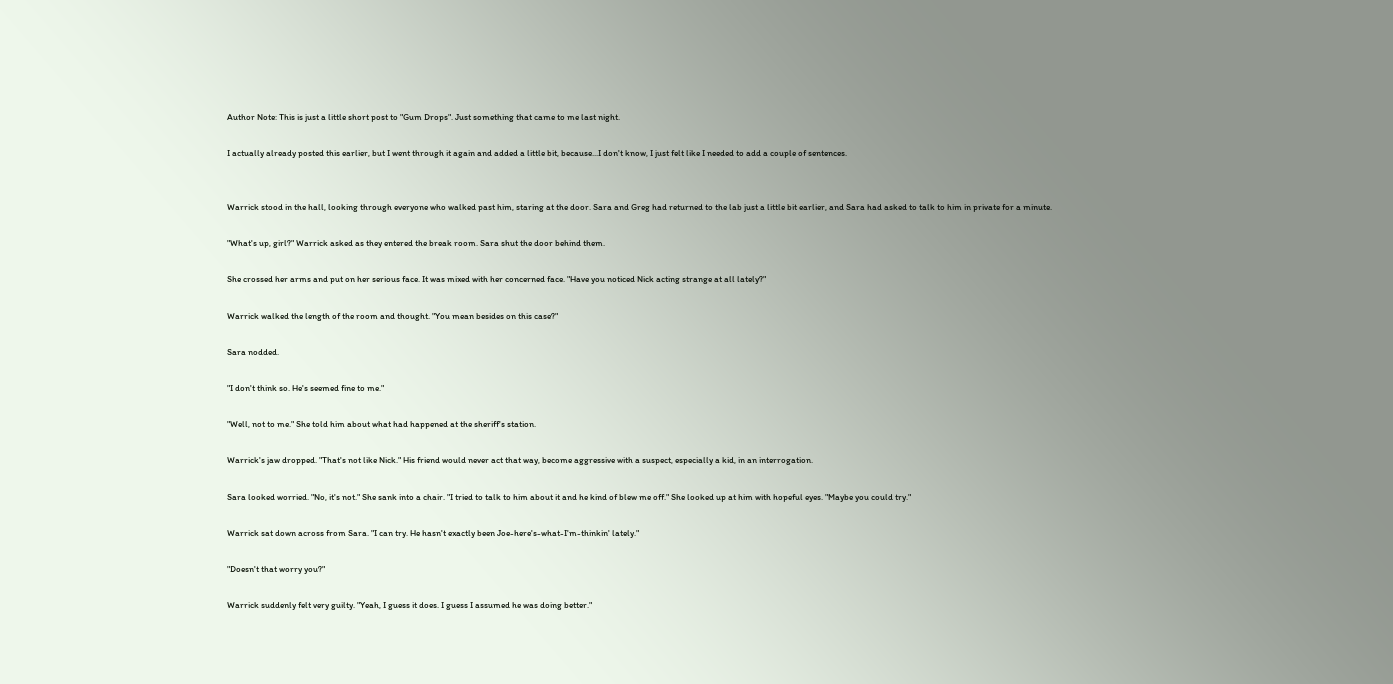Author Note: This is just a little short post to "Gum Drops". Just something that came to me last night.

I actually already posted this earlier, but I went through it again and added a little bit, because...I don't know, I just felt like I needed to add a couple of sentences.


Warrick stood in the hall, looking through everyone who walked past him, staring at the door. Sara and Greg had returned to the lab just a little bit earlier, and Sara had asked to talk to him in private for a minute.

"What's up, girl?" Warrick asked as they entered the break room. Sara shut the door behind them.

She crossed her arms and put on her serious face. It was mixed with her concerned face. "Have you noticed Nick acting strange at all lately?"

Warrick walked the length of the room and thought. "You mean besides on this case?"

Sara nodded.

"I don't think so. He's seemed fine to me."

"Well, not to me." She told him about what had happened at the sheriff's station.

Warrick's jaw dropped. "That's not like Nick." His friend would never act that way, become aggressive with a suspect, especially a kid, in an interrogation.

Sara looked worried. "No, it's not." She sank into a chair. "I tried to talk to him about it and he kind of blew me off." She looked up at him with hopeful eyes. "Maybe you could try."

Warrick sat down across from Sara. "I can try. He hasn't exactly been Joe-here's-what-I'm-thinkin' lately."

"Doesn't that worry you?"

Warrick suddenly felt very guilty. "Yeah, I guess it does. I guess I assumed he was doing better."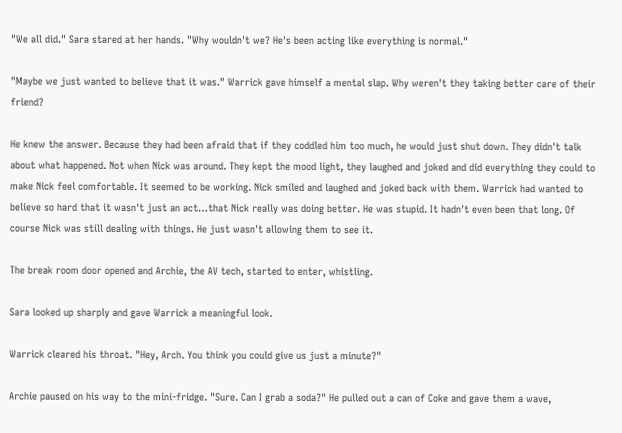"We all did." Sara stared at her hands. "Why wouldn't we? He's been acting like everything is normal."

"Maybe we just wanted to believe that it was." Warrick gave himself a mental slap. Why weren't they taking better care of their friend?

He knew the answer. Because they had been afraid that if they coddled him too much, he would just shut down. They didn't talk about what happened. Not when Nick was around. They kept the mood light, they laughed and joked and did everything they could to make Nick feel comfortable. It seemed to be working. Nick smiled and laughed and joked back with them. Warrick had wanted to believe so hard that it wasn't just an act…that Nick really was doing better. He was stupid. It hadn't even been that long. Of course Nick was still dealing with things. He just wasn't allowing them to see it.

The break room door opened and Archie, the AV tech, started to enter, whistling.

Sara looked up sharply and gave Warrick a meaningful look.

Warrick cleared his throat. "Hey, Arch. You think you could give us just a minute?"

Archie paused on his way to the mini-fridge. "Sure. Can I grab a soda?" He pulled out a can of Coke and gave them a wave,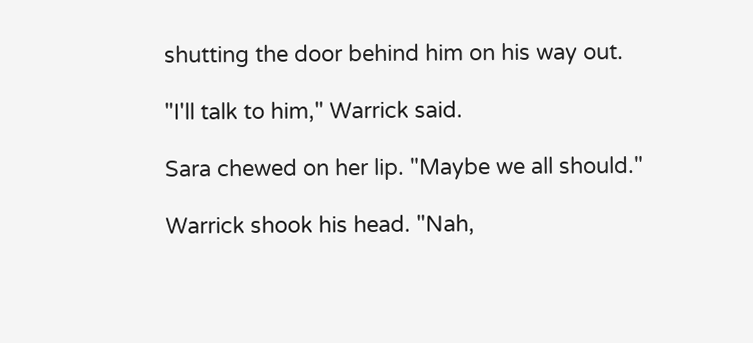shutting the door behind him on his way out.

"I'll talk to him," Warrick said.

Sara chewed on her lip. "Maybe we all should."

Warrick shook his head. "Nah,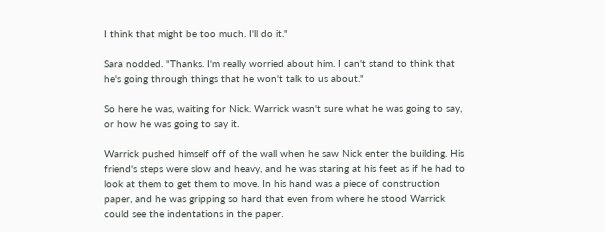I think that might be too much. I'll do it."

Sara nodded. "Thanks. I'm really worried about him. I can't stand to think that he's going through things that he won't talk to us about."

So here he was, waiting for Nick. Warrick wasn't sure what he was going to say, or how he was going to say it.

Warrick pushed himself off of the wall when he saw Nick enter the building. His friend's steps were slow and heavy, and he was staring at his feet as if he had to look at them to get them to move. In his hand was a piece of construction paper, and he was gripping so hard that even from where he stood Warrick could see the indentations in the paper.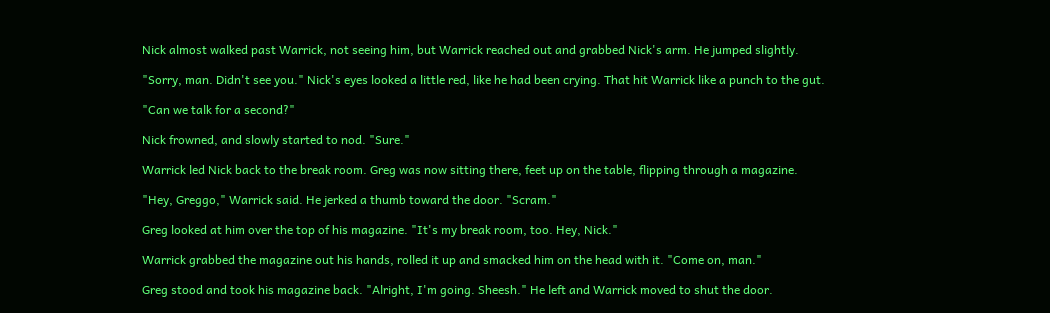Nick almost walked past Warrick, not seeing him, but Warrick reached out and grabbed Nick's arm. He jumped slightly.

"Sorry, man. Didn't see you." Nick's eyes looked a little red, like he had been crying. That hit Warrick like a punch to the gut.

"Can we talk for a second?"

Nick frowned, and slowly started to nod. "Sure."

Warrick led Nick back to the break room. Greg was now sitting there, feet up on the table, flipping through a magazine.

"Hey, Greggo," Warrick said. He jerked a thumb toward the door. "Scram."

Greg looked at him over the top of his magazine. "It's my break room, too. Hey, Nick."

Warrick grabbed the magazine out his hands, rolled it up and smacked him on the head with it. "Come on, man."

Greg stood and took his magazine back. "Alright, I'm going. Sheesh." He left and Warrick moved to shut the door.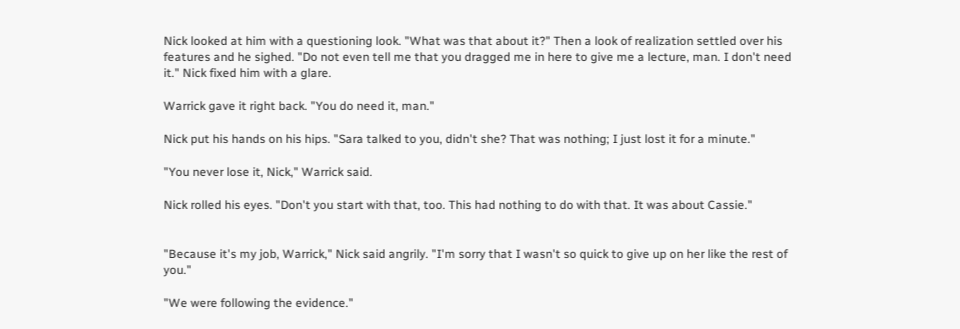Nick looked at him with a questioning look. "What was that about it?" Then a look of realization settled over his features and he sighed. "Do not even tell me that you dragged me in here to give me a lecture, man. I don't need it." Nick fixed him with a glare.

Warrick gave it right back. "You do need it, man."

Nick put his hands on his hips. "Sara talked to you, didn't she? That was nothing; I just lost it for a minute."

"You never lose it, Nick," Warrick said.

Nick rolled his eyes. "Don't you start with that, too. This had nothing to do with that. It was about Cassie."


"Because it's my job, Warrick," Nick said angrily. "I'm sorry that I wasn't so quick to give up on her like the rest of you."

"We were following the evidence."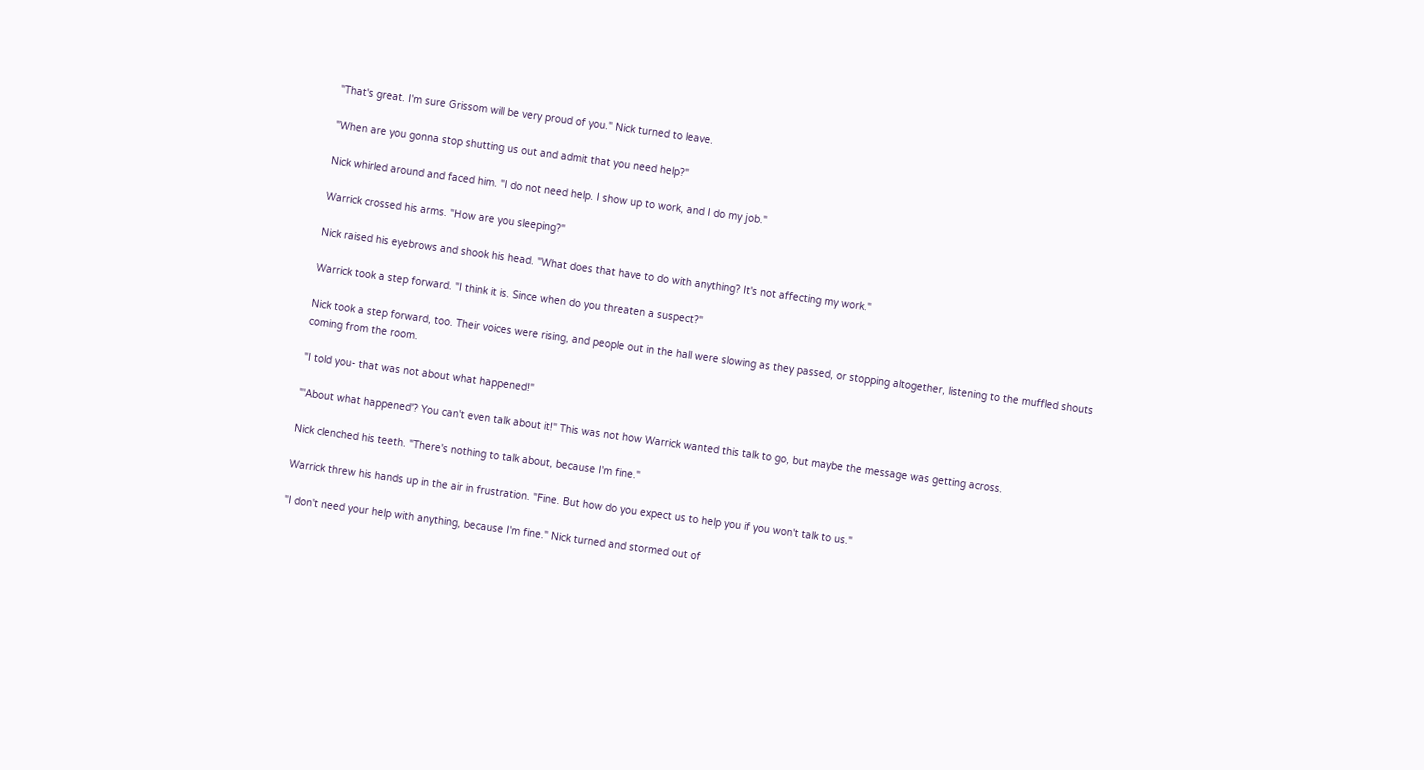"That's great. I'm sure Grissom will be very proud of you." Nick turned to leave.

"When are you gonna stop shutting us out and admit that you need help?"

Nick whirled around and faced him. "I do not need help. I show up to work, and I do my job."

Warrick crossed his arms. "How are you sleeping?"

Nick raised his eyebrows and shook his head. "What does that have to do with anything? It's not affecting my work."

Warrick took a step forward. "I think it is. Since when do you threaten a suspect?"

Nick took a step forward, too. Their voices were rising, and people out in the hall were slowing as they passed, or stopping altogether, listening to the muffled shouts coming from the room.

"I told you- that was not about what happened!"

"'About what happened'? You can't even talk about it!" This was not how Warrick wanted this talk to go, but maybe the message was getting across.

Nick clenched his teeth. "There's nothing to talk about, because I'm fine."

Warrick threw his hands up in the air in frustration. "Fine. But how do you expect us to help you if you won't talk to us."

"I don't need your help with anything, because I'm fine." Nick turned and stormed out of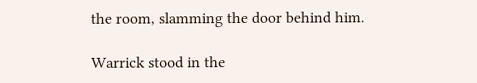the room, slamming the door behind him.

Warrick stood in the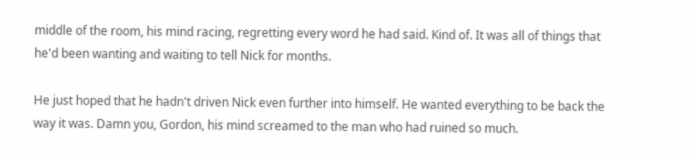middle of the room, his mind racing, regretting every word he had said. Kind of. It was all of things that he'd been wanting and waiting to tell Nick for months.

He just hoped that he hadn't driven Nick even further into himself. He wanted everything to be back the way it was. Damn you, Gordon, his mind screamed to the man who had ruined so much.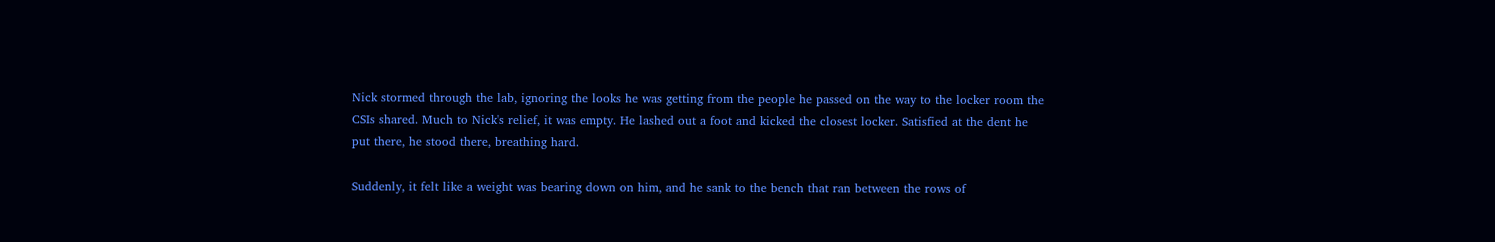Nick stormed through the lab, ignoring the looks he was getting from the people he passed on the way to the locker room the CSIs shared. Much to Nick's relief, it was empty. He lashed out a foot and kicked the closest locker. Satisfied at the dent he put there, he stood there, breathing hard.

Suddenly, it felt like a weight was bearing down on him, and he sank to the bench that ran between the rows of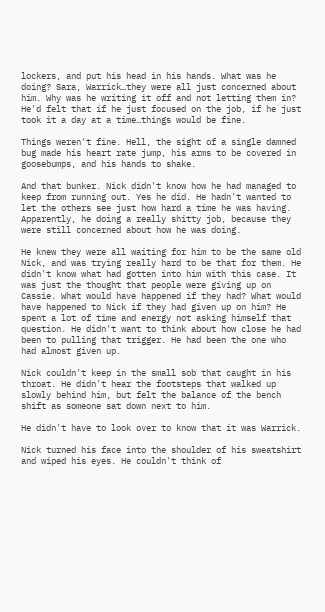lockers, and put his head in his hands. What was he doing? Sara, Warrick…they were all just concerned about him. Why was he writing it off and not letting them in? He'd felt that if he just focused on the job, if he just took it a day at a time…things would be fine.

Things weren't fine. Hell, the sight of a single damned bug made his heart rate jump, his arms to be covered in goosebumps, and his hands to shake.

And that bunker. Nick didn't know how he had managed to keep from running out. Yes he did. He hadn't wanted to let the others see just how hard a time he was having. Apparently, he doing a really shitty job, because they were still concerned about how he was doing.

He knew they were all waiting for him to be the same old Nick, and was trying really hard to be that for them. He didn't know what had gotten into him with this case. It was just the thought that people were giving up on Cassie. What would have happened if they had? What would have happened to Nick if they had given up on him? He spent a lot of time and energy not asking himself that question. He didn't want to think about how close he had been to pulling that trigger. He had been the one who had almost given up.

Nick couldn't keep in the small sob that caught in his throat. He didn't hear the footsteps that walked up slowly behind him, but felt the balance of the bench shift as someone sat down next to him.

He didn't have to look over to know that it was Warrick.

Nick turned his face into the shoulder of his sweatshirt and wiped his eyes. He couldn't think of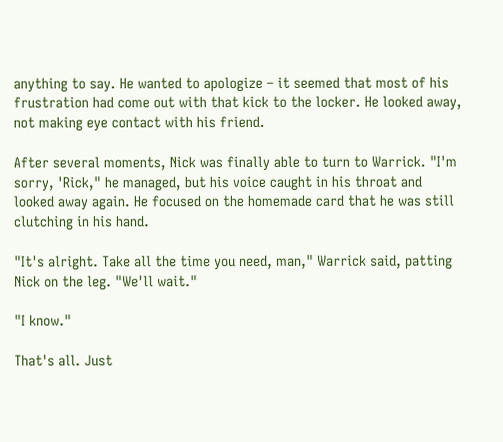anything to say. He wanted to apologize – it seemed that most of his frustration had come out with that kick to the locker. He looked away, not making eye contact with his friend.

After several moments, Nick was finally able to turn to Warrick. "I'm sorry, 'Rick," he managed, but his voice caught in his throat and looked away again. He focused on the homemade card that he was still clutching in his hand.

"It's alright. Take all the time you need, man," Warrick said, patting Nick on the leg. "We'll wait."

"I know."

That's all. Just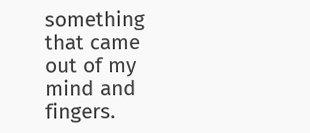something that came out of my mind and fingers.